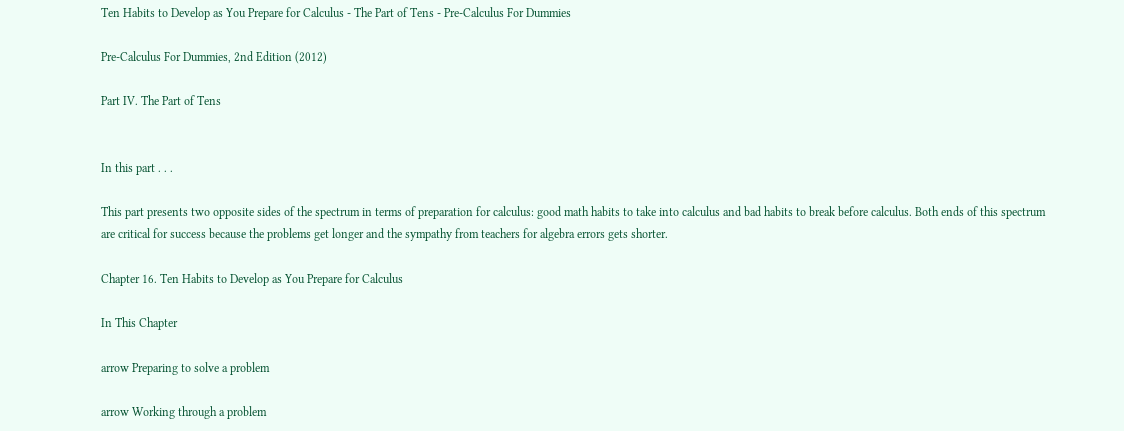Ten Habits to Develop as You Prepare for Calculus - The Part of Tens - Pre-Calculus For Dummies

Pre-Calculus For Dummies, 2nd Edition (2012)

Part IV. The Part of Tens


In this part . . .

This part presents two opposite sides of the spectrum in terms of preparation for calculus: good math habits to take into calculus and bad habits to break before calculus. Both ends of this spectrum are critical for success because the problems get longer and the sympathy from teachers for algebra errors gets shorter.

Chapter 16. Ten Habits to Develop as You Prepare for Calculus

In This Chapter

arrow Preparing to solve a problem

arrow Working through a problem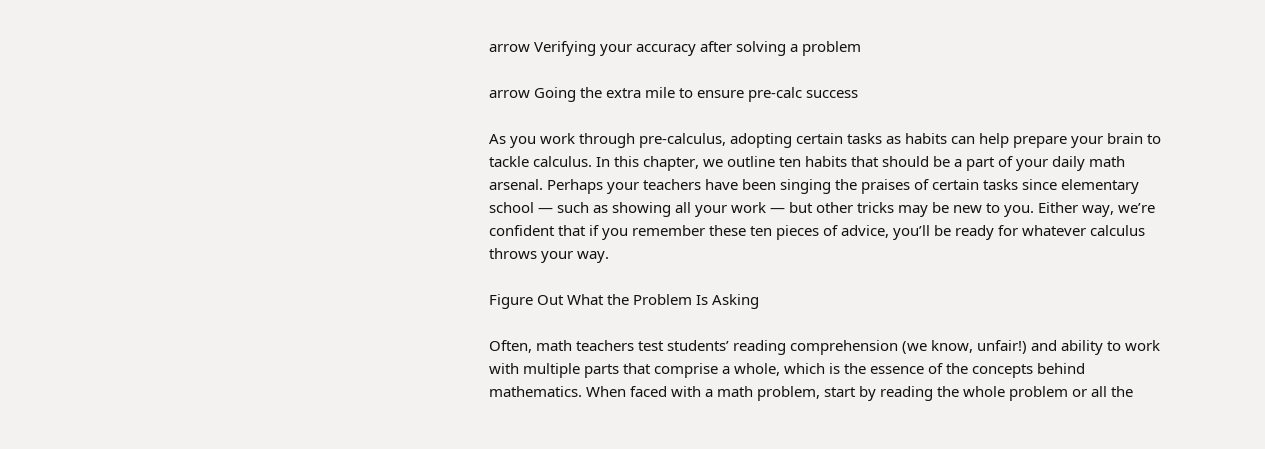arrow Verifying your accuracy after solving a problem

arrow Going the extra mile to ensure pre-calc success

As you work through pre-calculus, adopting certain tasks as habits can help prepare your brain to tackle calculus. In this chapter, we outline ten habits that should be a part of your daily math arsenal. Perhaps your teachers have been singing the praises of certain tasks since elementary school — such as showing all your work — but other tricks may be new to you. Either way, we’re confident that if you remember these ten pieces of advice, you’ll be ready for whatever calculus throws your way.

Figure Out What the Problem Is Asking

Often, math teachers test students’ reading comprehension (we know, unfair!) and ability to work with multiple parts that comprise a whole, which is the essence of the concepts behind mathematics. When faced with a math problem, start by reading the whole problem or all the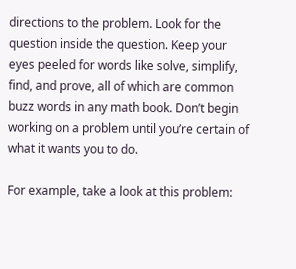directions to the problem. Look for the question inside the question. Keep your eyes peeled for words like solve, simplify, find, and prove, all of which are common buzz words in any math book. Don’t begin working on a problem until you’re certain of what it wants you to do.

For example, take a look at this problem: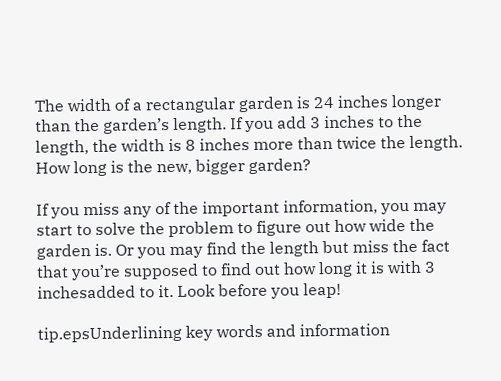The width of a rectangular garden is 24 inches longer than the garden’s length. If you add 3 inches to the length, the width is 8 inches more than twice the length. How long is the new, bigger garden?

If you miss any of the important information, you may start to solve the problem to figure out how wide the garden is. Or you may find the length but miss the fact that you’re supposed to find out how long it is with 3 inchesadded to it. Look before you leap!

tip.epsUnderlining key words and information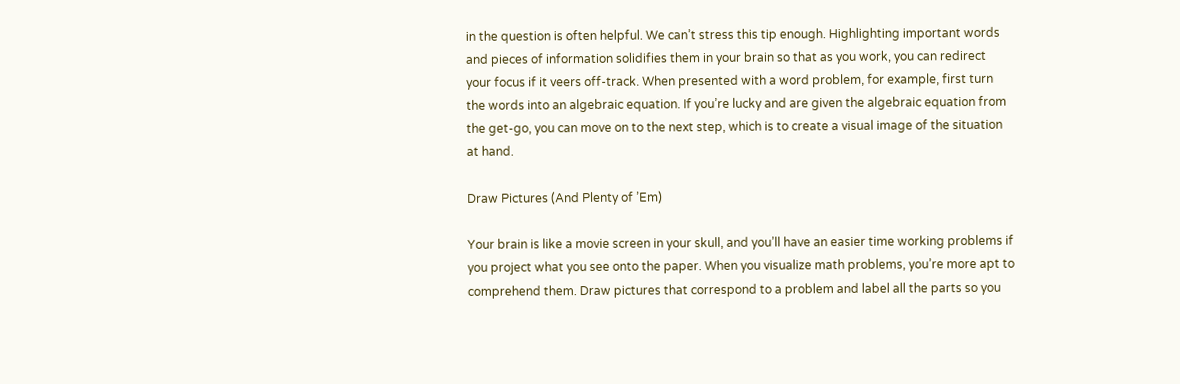in the question is often helpful. We can’t stress this tip enough. Highlighting important words and pieces of information solidifies them in your brain so that as you work, you can redirect your focus if it veers off-track. When presented with a word problem, for example, first turn the words into an algebraic equation. If you’re lucky and are given the algebraic equation from the get-go, you can move on to the next step, which is to create a visual image of the situation at hand.

Draw Pictures (And Plenty of ’Em)

Your brain is like a movie screen in your skull, and you’ll have an easier time working problems if you project what you see onto the paper. When you visualize math problems, you’re more apt to comprehend them. Draw pictures that correspond to a problem and label all the parts so you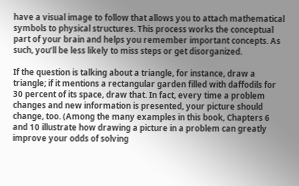have a visual image to follow that allows you to attach mathematical symbols to physical structures. This process works the conceptual part of your brain and helps you remember important concepts. As such, you’ll be less likely to miss steps or get disorganized.

If the question is talking about a triangle, for instance, draw a triangle; if it mentions a rectangular garden filled with daffodils for 30 percent of its space, draw that. In fact, every time a problem changes and new information is presented, your picture should change, too. (Among the many examples in this book, Chapters 6 and 10 illustrate how drawing a picture in a problem can greatly improve your odds of solving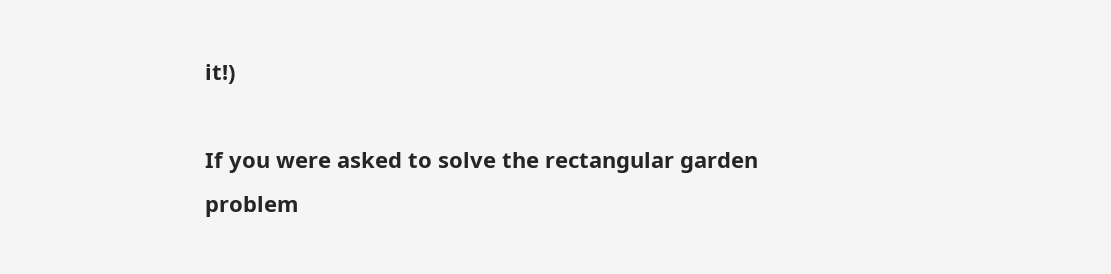it!)

If you were asked to solve the rectangular garden problem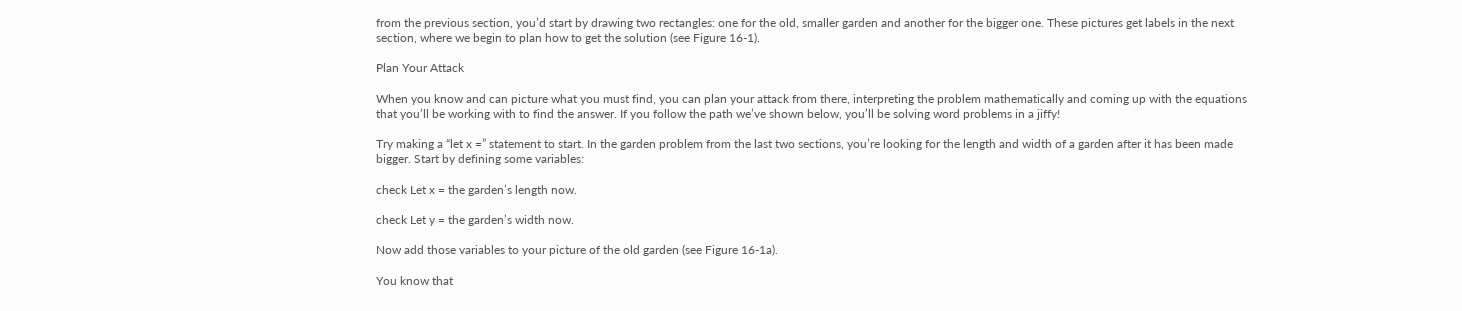from the previous section, you’d start by drawing two rectangles: one for the old, smaller garden and another for the bigger one. These pictures get labels in the next section, where we begin to plan how to get the solution (see Figure 16-1).

Plan Your Attack

When you know and can picture what you must find, you can plan your attack from there, interpreting the problem mathematically and coming up with the equations that you’ll be working with to find the answer. If you follow the path we’ve shown below, you’ll be solving word problems in a jiffy!

Try making a “let x =” statement to start. In the garden problem from the last two sections, you’re looking for the length and width of a garden after it has been made bigger. Start by defining some variables:

check Let x = the garden’s length now.

check Let y = the garden’s width now.

Now add those variables to your picture of the old garden (see Figure 16-1a).

You know that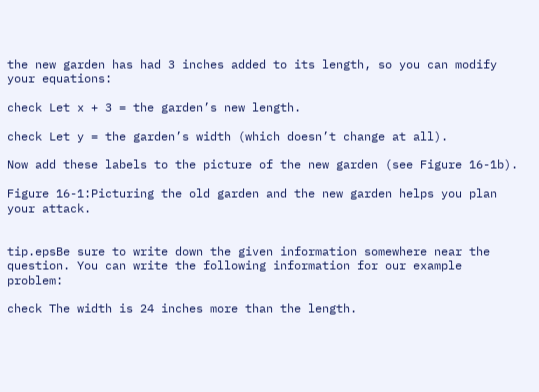the new garden has had 3 inches added to its length, so you can modify your equations:

check Let x + 3 = the garden’s new length.

check Let y = the garden’s width (which doesn’t change at all).

Now add these labels to the picture of the new garden (see Figure 16-1b).

Figure 16-1:Picturing the old garden and the new garden helps you plan your attack.


tip.epsBe sure to write down the given information somewhere near the question. You can write the following information for our example problem:

check The width is 24 inches more than the length.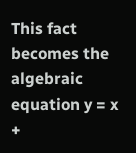This fact becomes the algebraic equation y = x +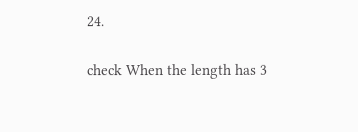24.

check When the length has 3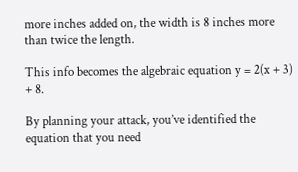more inches added on, the width is 8 inches more than twice the length.

This info becomes the algebraic equation y = 2(x + 3) + 8.

By planning your attack, you’ve identified the equation that you need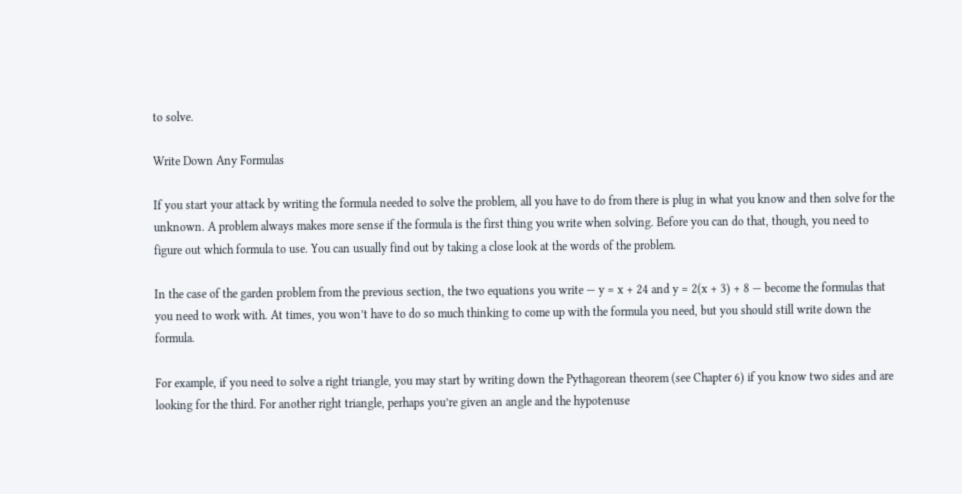to solve.

Write Down Any Formulas

If you start your attack by writing the formula needed to solve the problem, all you have to do from there is plug in what you know and then solve for the unknown. A problem always makes more sense if the formula is the first thing you write when solving. Before you can do that, though, you need to figure out which formula to use. You can usually find out by taking a close look at the words of the problem.

In the case of the garden problem from the previous section, the two equations you write — y = x + 24 and y = 2(x + 3) + 8 — become the formulas that you need to work with. At times, you won’t have to do so much thinking to come up with the formula you need, but you should still write down the formula.

For example, if you need to solve a right triangle, you may start by writing down the Pythagorean theorem (see Chapter 6) if you know two sides and are looking for the third. For another right triangle, perhaps you’re given an angle and the hypotenuse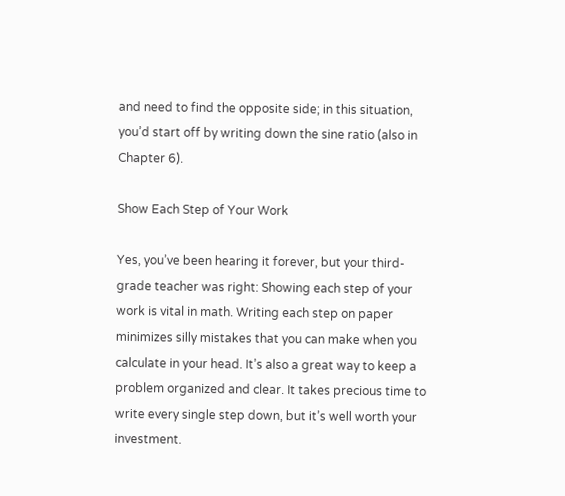and need to find the opposite side; in this situation, you’d start off by writing down the sine ratio (also in Chapter 6).

Show Each Step of Your Work

Yes, you’ve been hearing it forever, but your third-grade teacher was right: Showing each step of your work is vital in math. Writing each step on paper minimizes silly mistakes that you can make when you calculate in your head. It’s also a great way to keep a problem organized and clear. It takes precious time to write every single step down, but it’s well worth your investment.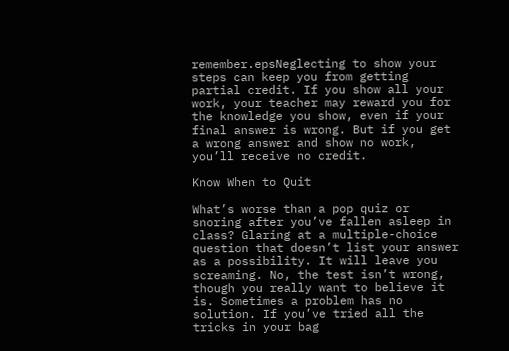remember.epsNeglecting to show your steps can keep you from getting partial credit. If you show all your work, your teacher may reward you for the knowledge you show, even if your final answer is wrong. But if you get a wrong answer and show no work, you’ll receive no credit.

Know When to Quit

What’s worse than a pop quiz or snoring after you’ve fallen asleep in class? Glaring at a multiple-choice question that doesn’t list your answer as a possibility. It will leave you screaming. No, the test isn’t wrong, though you really want to believe it is. Sometimes a problem has no solution. If you’ve tried all the tricks in your bag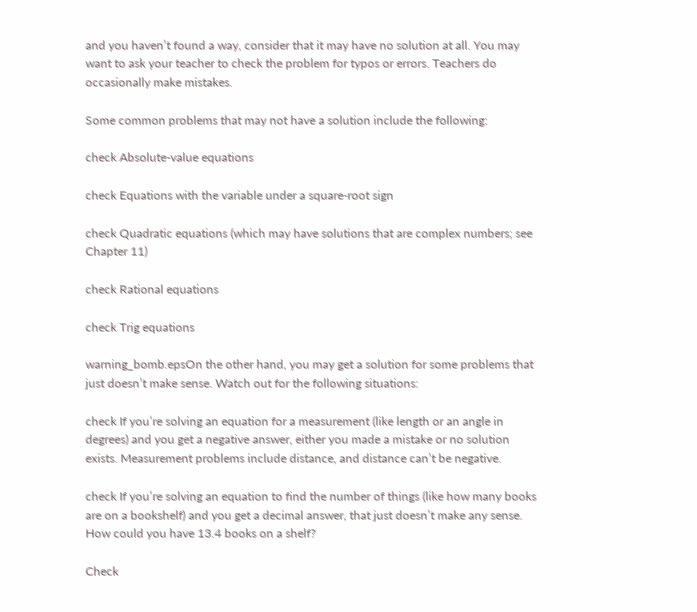and you haven’t found a way, consider that it may have no solution at all. You may want to ask your teacher to check the problem for typos or errors. Teachers do occasionally make mistakes.

Some common problems that may not have a solution include the following:

check Absolute-value equations

check Equations with the variable under a square-root sign

check Quadratic equations (which may have solutions that are complex numbers; see Chapter 11)

check Rational equations

check Trig equations

warning_bomb.epsOn the other hand, you may get a solution for some problems that just doesn’t make sense. Watch out for the following situations:

check If you’re solving an equation for a measurement (like length or an angle in degrees) and you get a negative answer, either you made a mistake or no solution exists. Measurement problems include distance, and distance can’t be negative.

check If you’re solving an equation to find the number of things (like how many books are on a bookshelf) and you get a decimal answer, that just doesn’t make any sense. How could you have 13.4 books on a shelf?

Check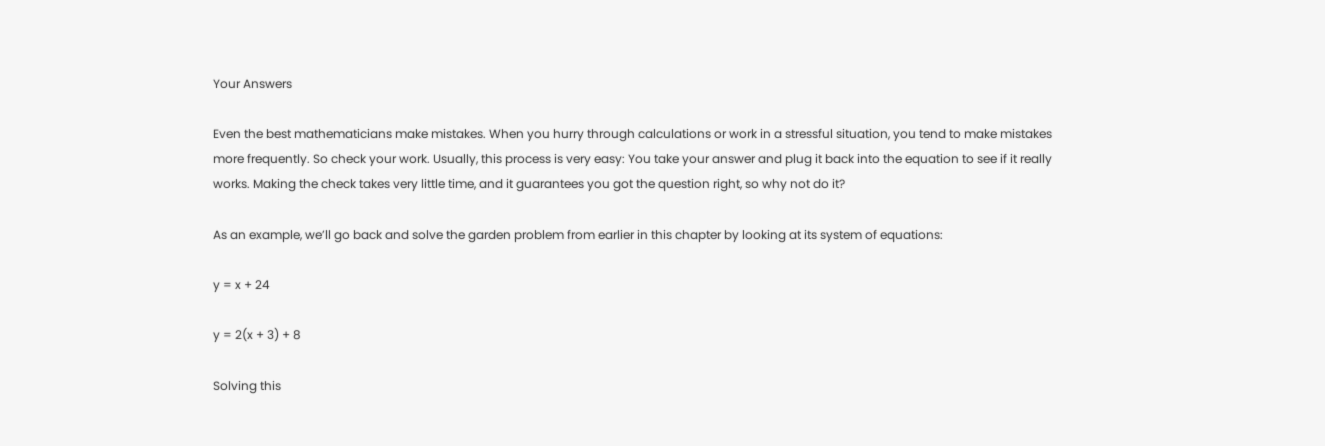Your Answers

Even the best mathematicians make mistakes. When you hurry through calculations or work in a stressful situation, you tend to make mistakes more frequently. So check your work. Usually, this process is very easy: You take your answer and plug it back into the equation to see if it really works. Making the check takes very little time, and it guarantees you got the question right, so why not do it?

As an example, we’ll go back and solve the garden problem from earlier in this chapter by looking at its system of equations:

y = x + 24

y = 2(x + 3) + 8

Solving this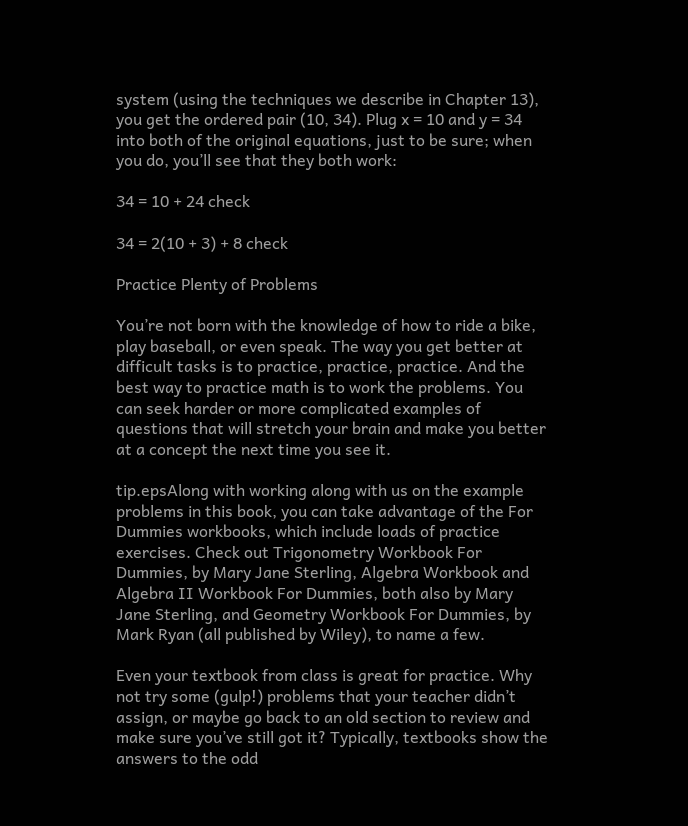system (using the techniques we describe in Chapter 13), you get the ordered pair (10, 34). Plug x = 10 and y = 34 into both of the original equations, just to be sure; when you do, you’ll see that they both work:

34 = 10 + 24 check

34 = 2(10 + 3) + 8 check

Practice Plenty of Problems

You’re not born with the knowledge of how to ride a bike, play baseball, or even speak. The way you get better at difficult tasks is to practice, practice, practice. And the best way to practice math is to work the problems. You can seek harder or more complicated examples of questions that will stretch your brain and make you better at a concept the next time you see it.

tip.epsAlong with working along with us on the example problems in this book, you can take advantage of the For Dummies workbooks, which include loads of practice exercises. Check out Trigonometry Workbook For Dummies, by Mary Jane Sterling, Algebra Workbook and Algebra II Workbook For Dummies, both also by Mary Jane Sterling, and Geometry Workbook For Dummies, by Mark Ryan (all published by Wiley), to name a few.

Even your textbook from class is great for practice. Why not try some (gulp!) problems that your teacher didn’t assign, or maybe go back to an old section to review and make sure you’ve still got it? Typically, textbooks show the answers to the odd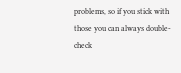problems, so if you stick with those you can always double-check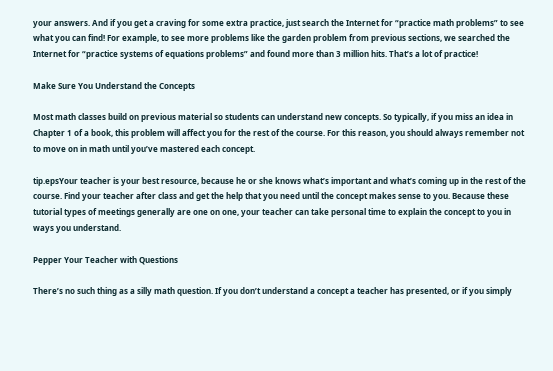your answers. And if you get a craving for some extra practice, just search the Internet for “practice math problems” to see what you can find! For example, to see more problems like the garden problem from previous sections, we searched the Internet for “practice systems of equations problems” and found more than 3 million hits. That’s a lot of practice!

Make Sure You Understand the Concepts

Most math classes build on previous material so students can understand new concepts. So typically, if you miss an idea in Chapter 1 of a book, this problem will affect you for the rest of the course. For this reason, you should always remember not to move on in math until you’ve mastered each concept.

tip.epsYour teacher is your best resource, because he or she knows what’s important and what’s coming up in the rest of the course. Find your teacher after class and get the help that you need until the concept makes sense to you. Because these tutorial types of meetings generally are one on one, your teacher can take personal time to explain the concept to you in ways you understand.

Pepper Your Teacher with Questions

There’s no such thing as a silly math question. If you don’t understand a concept a teacher has presented, or if you simply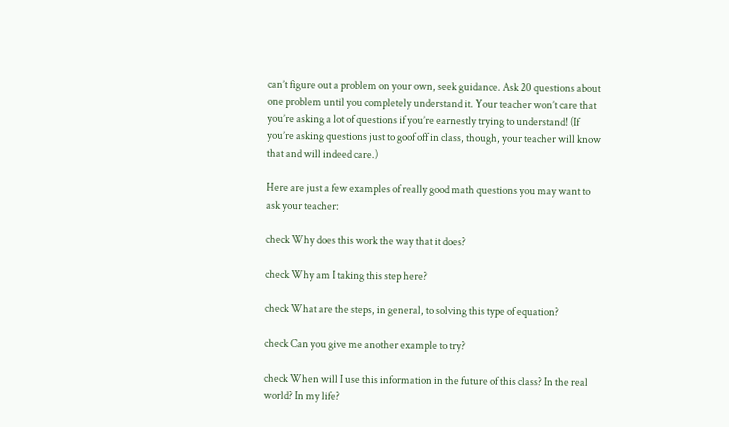can’t figure out a problem on your own, seek guidance. Ask 20 questions about one problem until you completely understand it. Your teacher won’t care that you’re asking a lot of questions if you’re earnestly trying to understand! (If you’re asking questions just to goof off in class, though, your teacher will know that and will indeed care.)

Here are just a few examples of really good math questions you may want to ask your teacher:

check Why does this work the way that it does?

check Why am I taking this step here?

check What are the steps, in general, to solving this type of equation?

check Can you give me another example to try?

check When will I use this information in the future of this class? In the real world? In my life?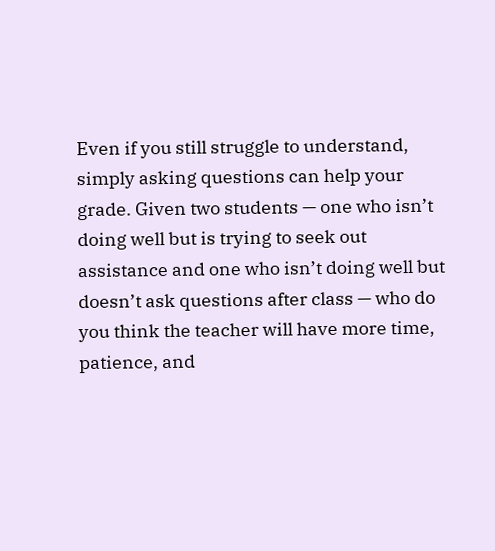Even if you still struggle to understand, simply asking questions can help your grade. Given two students — one who isn’t doing well but is trying to seek out assistance and one who isn’t doing well but doesn’t ask questions after class — who do you think the teacher will have more time, patience, and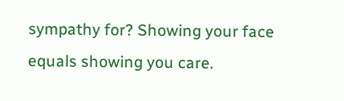sympathy for? Showing your face equals showing you care.